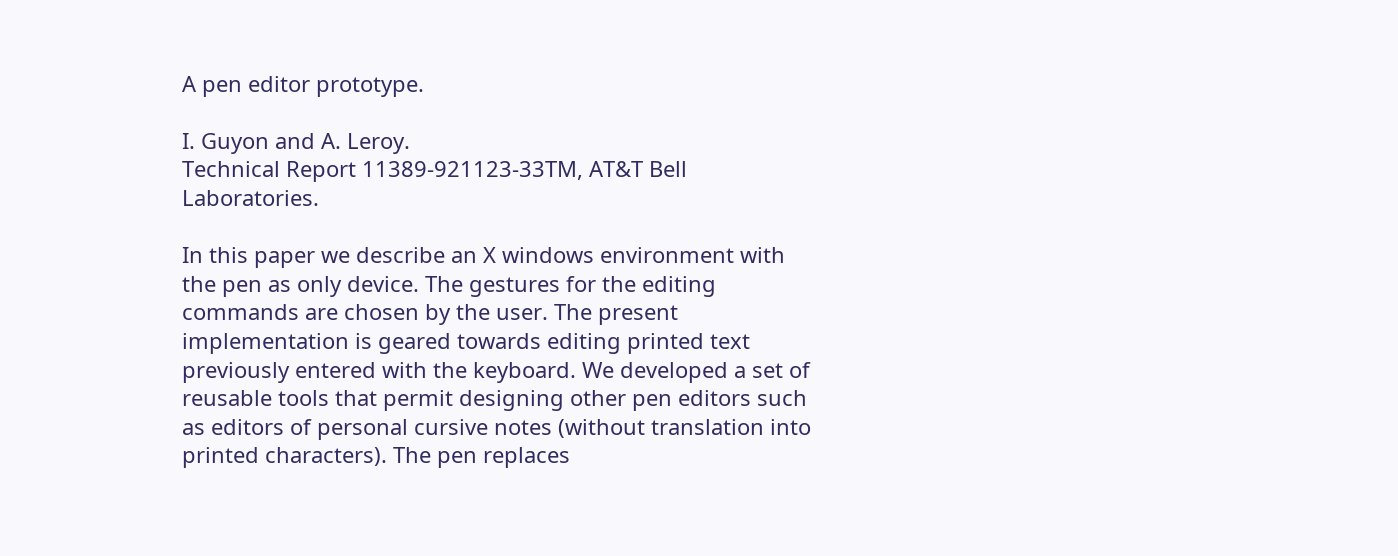A pen editor prototype.

I. Guyon and A. Leroy.
Technical Report 11389-921123-33TM, AT&T Bell Laboratories.

In this paper we describe an X windows environment with the pen as only device. The gestures for the editing commands are chosen by the user. The present implementation is geared towards editing printed text previously entered with the keyboard. We developed a set of reusable tools that permit designing other pen editors such as editors of personal cursive notes (without translation into printed characters). The pen replaces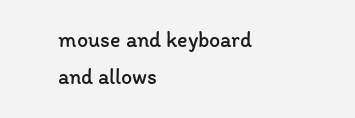mouse and keyboard and allows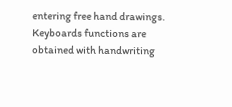entering free hand drawings. Keyboards functions are obtained with handwriting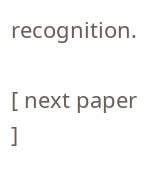recognition.

[ next paper ]